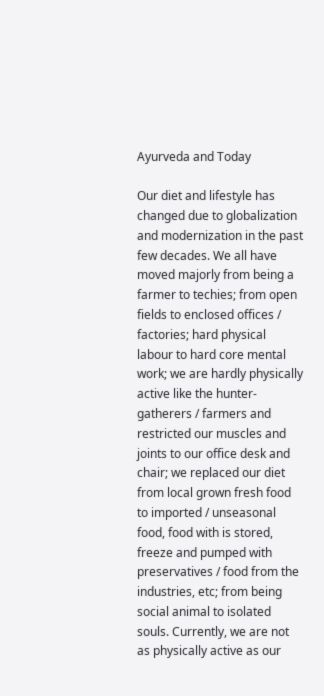Ayurveda and Today

Our diet and lifestyle has changed due to globalization and modernization in the past few decades. We all have moved majorly from being a farmer to techies; from open fields to enclosed offices / factories; hard physical labour to hard core mental work; we are hardly physically active like the hunter-gatherers / farmers and restricted our muscles and joints to our office desk and chair; we replaced our diet from local grown fresh food to imported / unseasonal food, food with is stored, freeze and pumped with preservatives / food from the industries, etc; from being social animal to isolated souls. Currently, we are not as physically active as our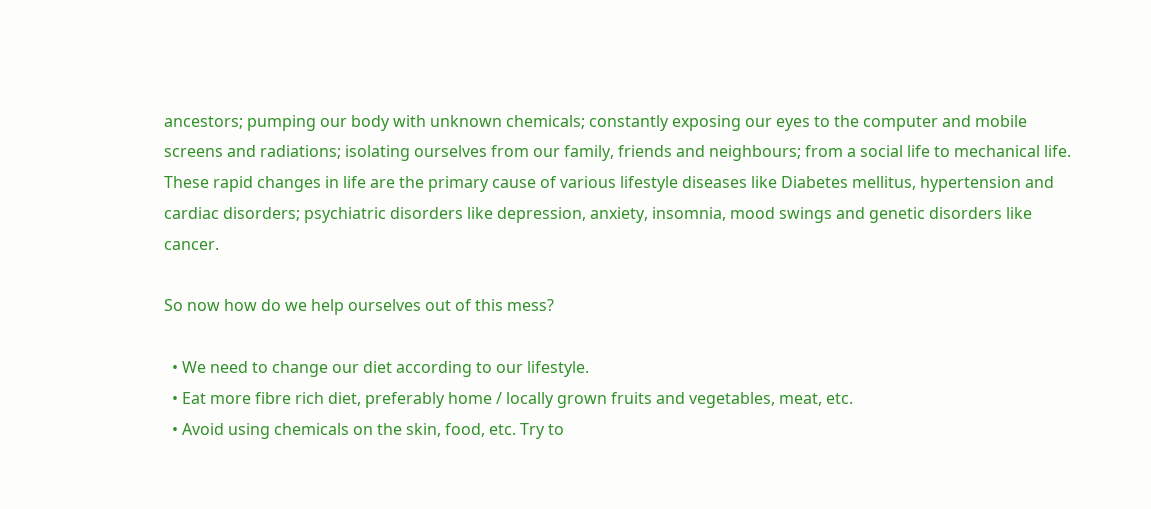ancestors; pumping our body with unknown chemicals; constantly exposing our eyes to the computer and mobile screens and radiations; isolating ourselves from our family, friends and neighbours; from a social life to mechanical life. These rapid changes in life are the primary cause of various lifestyle diseases like Diabetes mellitus, hypertension and cardiac disorders; psychiatric disorders like depression, anxiety, insomnia, mood swings and genetic disorders like cancer.

So now how do we help ourselves out of this mess?

  • We need to change our diet according to our lifestyle.
  • Eat more fibre rich diet, preferably home / locally grown fruits and vegetables, meat, etc.
  • Avoid using chemicals on the skin, food, etc. Try to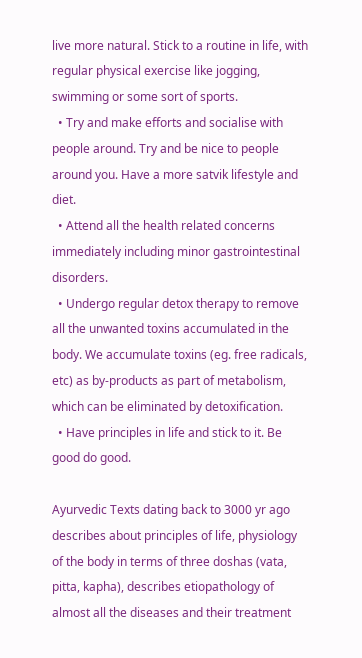live more natural. Stick to a routine in life, with regular physical exercise like jogging, swimming or some sort of sports.
  • Try and make efforts and socialise with people around. Try and be nice to people around you. Have a more satvik lifestyle and diet.
  • Attend all the health related concerns immediately including minor gastrointestinal disorders.
  • Undergo regular detox therapy to remove all the unwanted toxins accumulated in the body. We accumulate toxins (eg. free radicals, etc) as by-products as part of metabolism, which can be eliminated by detoxification.
  • Have principles in life and stick to it. Be good do good.

Ayurvedic Texts dating back to 3000 yr ago describes about principles of life, physiology of the body in terms of three doshas (vata, pitta, kapha), describes etiopathology of almost all the diseases and their treatment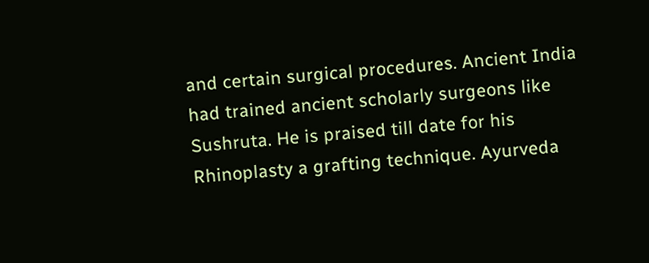and certain surgical procedures. Ancient India had trained ancient scholarly surgeons like Sushruta. He is praised till date for his Rhinoplasty a grafting technique. Ayurveda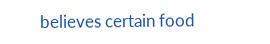believes certain food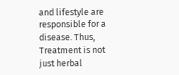and lifestyle are responsible for a disease. Thus, Treatment is not just herbal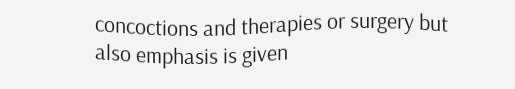concoctions and therapies or surgery but also emphasis is given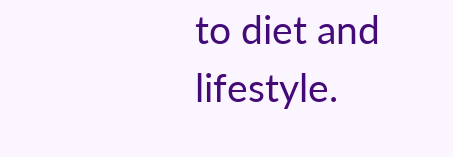to diet and lifestyle.